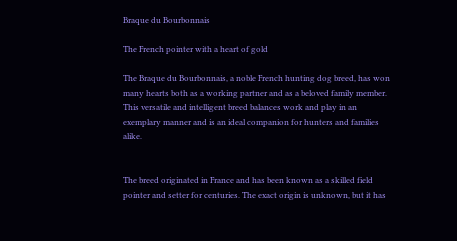Braque du Bourbonnais

The French pointer with a heart of gold

The Braque du Bourbonnais, a noble French hunting dog breed, has won many hearts both as a working partner and as a beloved family member. This versatile and intelligent breed balances work and play in an exemplary manner and is an ideal companion for hunters and families alike.


The breed originated in France and has been known as a skilled field pointer and setter for centuries. The exact origin is unknown, but it has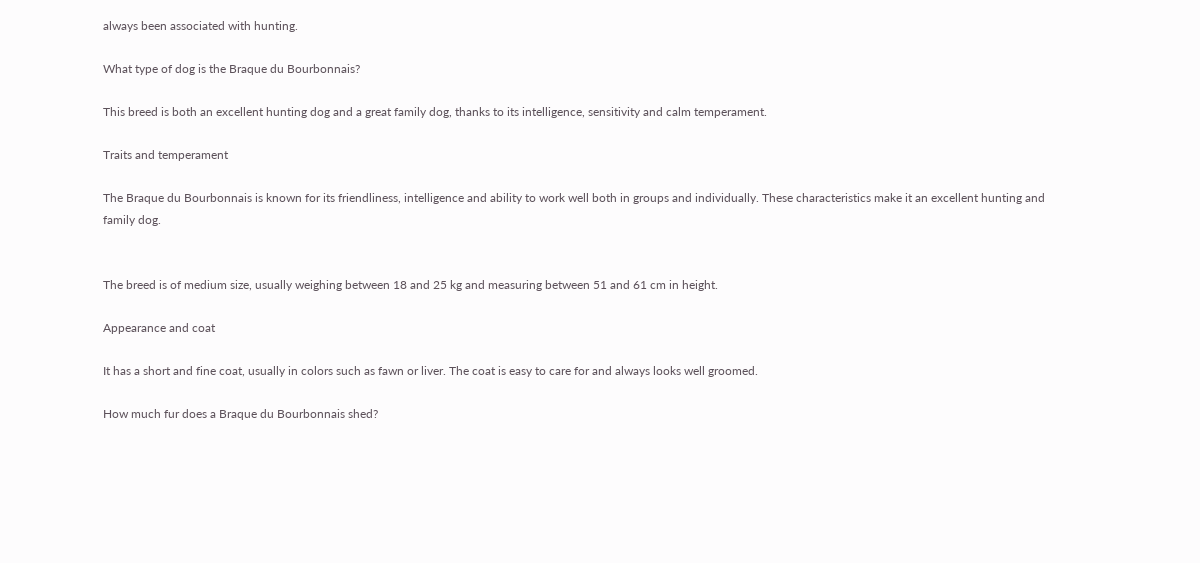always been associated with hunting.

What type of dog is the Braque du Bourbonnais?

This breed is both an excellent hunting dog and a great family dog, thanks to its intelligence, sensitivity and calm temperament.

Traits and temperament

The Braque du Bourbonnais is known for its friendliness, intelligence and ability to work well both in groups and individually. These characteristics make it an excellent hunting and family dog.


The breed is of medium size, usually weighing between 18 and 25 kg and measuring between 51 and 61 cm in height.

Appearance and coat

It has a short and fine coat, usually in colors such as fawn or liver. The coat is easy to care for and always looks well groomed.

How much fur does a Braque du Bourbonnais shed?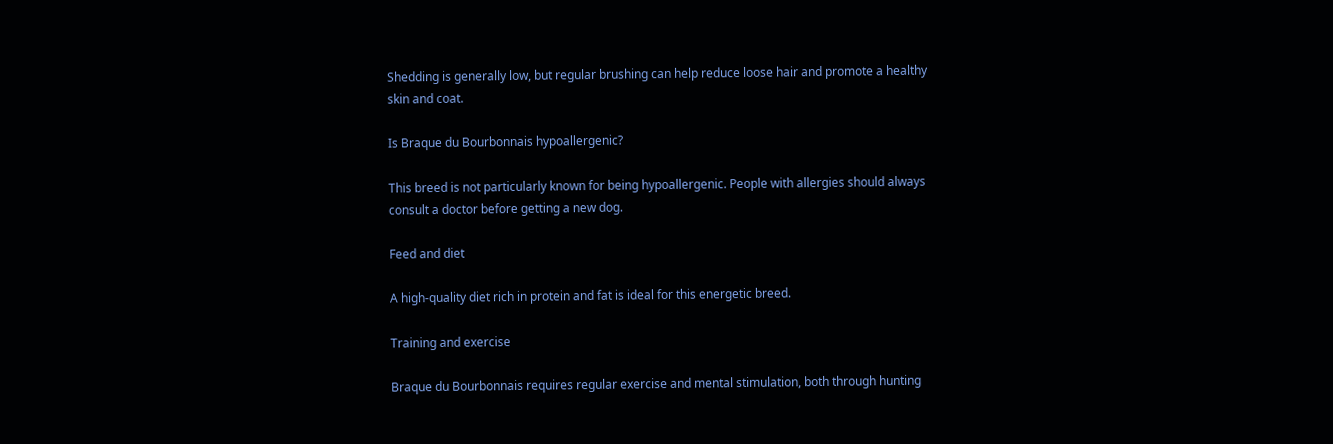Shedding is generally low, but regular brushing can help reduce loose hair and promote a healthy skin and coat.

Is Braque du Bourbonnais hypoallergenic?

This breed is not particularly known for being hypoallergenic. People with allergies should always consult a doctor before getting a new dog.

Feed and diet

A high-quality diet rich in protein and fat is ideal for this energetic breed.

Training and exercise

Braque du Bourbonnais requires regular exercise and mental stimulation, both through hunting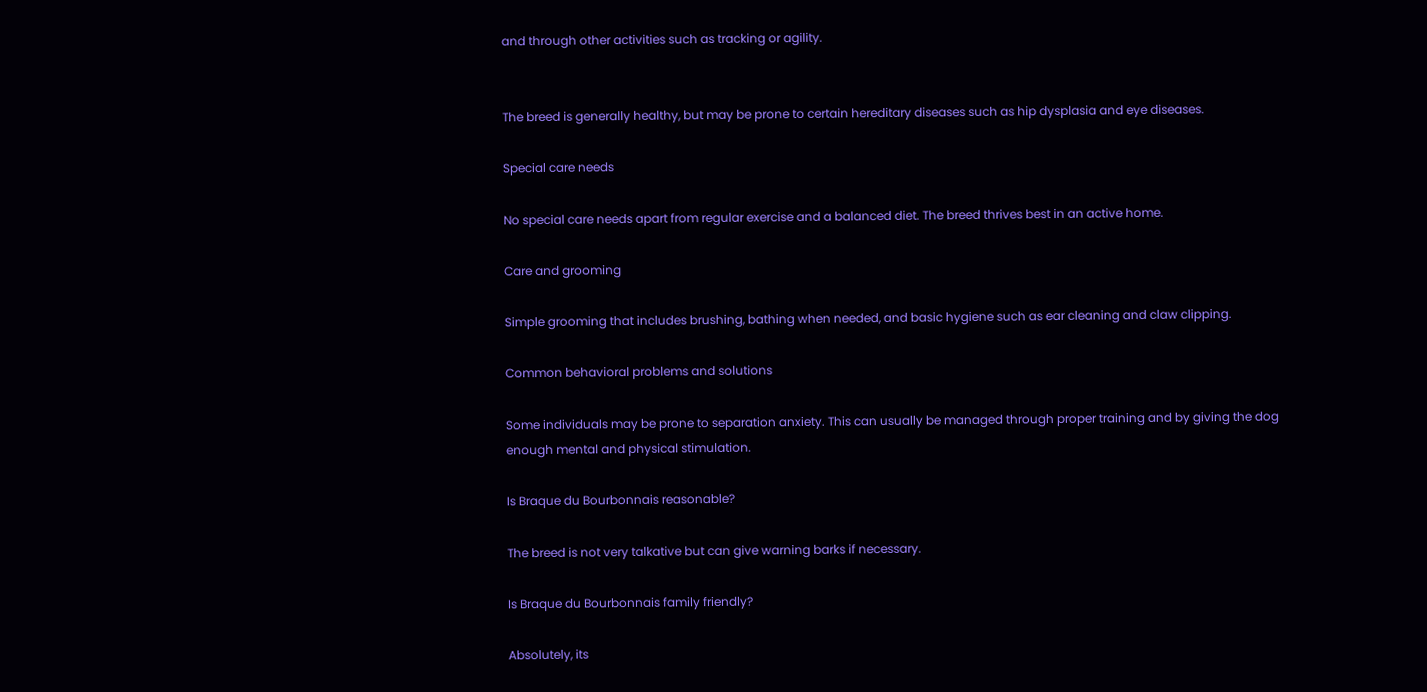and through other activities such as tracking or agility.


The breed is generally healthy, but may be prone to certain hereditary diseases such as hip dysplasia and eye diseases.

Special care needs

No special care needs apart from regular exercise and a balanced diet. The breed thrives best in an active home.

Care and grooming

Simple grooming that includes brushing, bathing when needed, and basic hygiene such as ear cleaning and claw clipping.

Common behavioral problems and solutions

Some individuals may be prone to separation anxiety. This can usually be managed through proper training and by giving the dog enough mental and physical stimulation.

Is Braque du Bourbonnais reasonable?

The breed is not very talkative but can give warning barks if necessary.

Is Braque du Bourbonnais family friendly?

Absolutely, its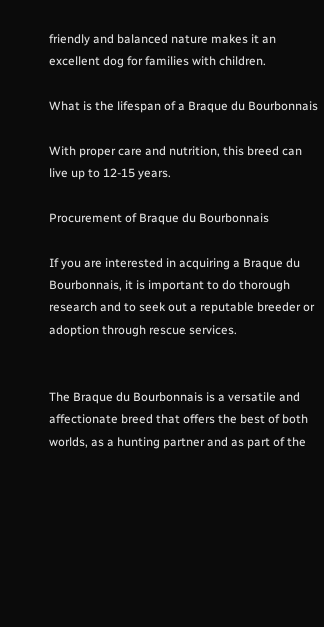friendly and balanced nature makes it an excellent dog for families with children.

What is the lifespan of a Braque du Bourbonnais

With proper care and nutrition, this breed can live up to 12-15 years.

Procurement of Braque du Bourbonnais

If you are interested in acquiring a Braque du Bourbonnais, it is important to do thorough research and to seek out a reputable breeder or adoption through rescue services.


The Braque du Bourbonnais is a versatile and affectionate breed that offers the best of both worlds, as a hunting partner and as part of the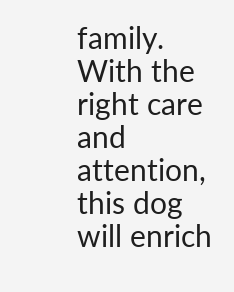family. With the right care and attention, this dog will enrich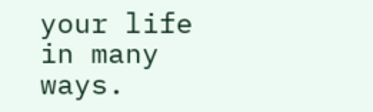your life in many ways.